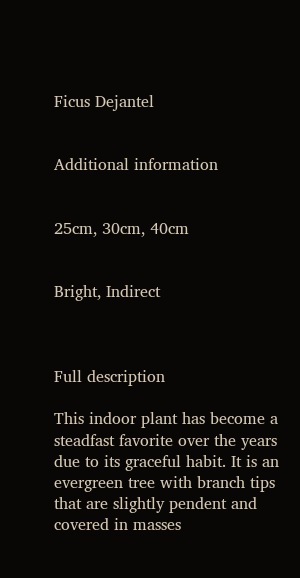Ficus Dejantel


Additional information


25cm, 30cm, 40cm


Bright, Indirect



Full description

This indoor plant has become a steadfast favorite over the years due to its graceful habit. It is an evergreen tree with branch tips that are slightly pendent and covered in masses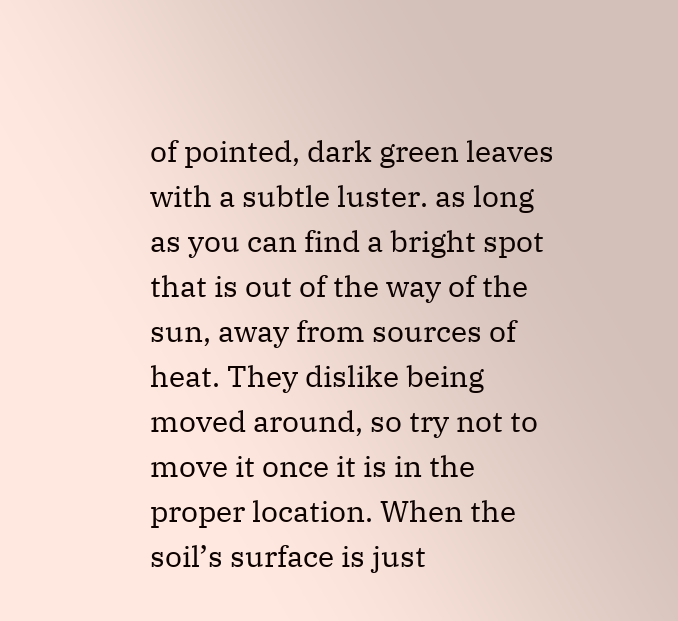of pointed, dark green leaves with a subtle luster. as long as you can find a bright spot that is out of the way of the sun, away from sources of heat. They dislike being moved around, so try not to move it once it is in the proper location. When the soil’s surface is just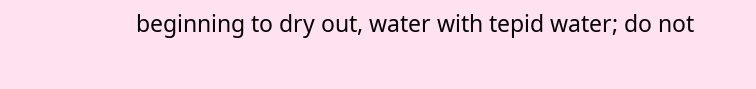beginning to dry out, water with tepid water; do not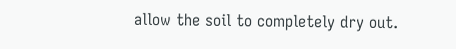allow the soil to completely dry out.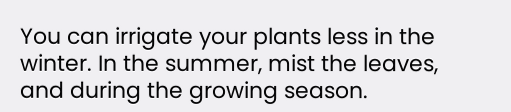You can irrigate your plants less in the winter. In the summer, mist the leaves, and during the growing season.